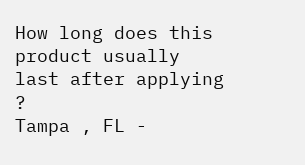How long does this product usually last after applying ?
Tampa , FL -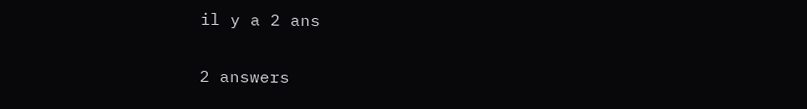il y a 2 ans

2 answers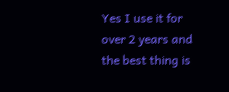Yes I use it for over 2 years and the best thing is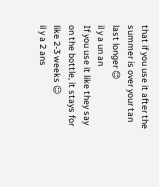that if you use it after the summer is over your tan last longer 😊
il y a un an
If you use it like they say on the bottle, it stays for like 2-3 weeks ☺
il y a 2 ans